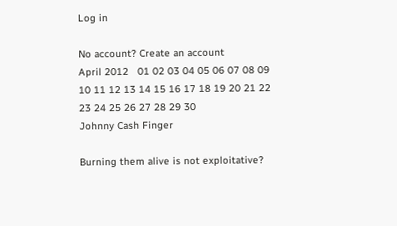Log in

No account? Create an account
April 2012   01 02 03 04 05 06 07 08 09 10 11 12 13 14 15 16 17 18 19 20 21 22 23 24 25 26 27 28 29 30
Johnny Cash Finger

Burning them alive is not exploitative?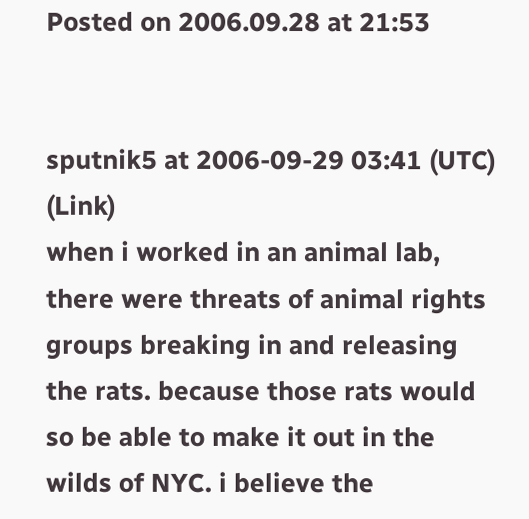Posted on 2006.09.28 at 21:53


sputnik5 at 2006-09-29 03:41 (UTC) (Link)
when i worked in an animal lab, there were threats of animal rights groups breaking in and releasing the rats. because those rats would so be able to make it out in the wilds of NYC. i believe the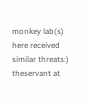monkey lab(s) here received similar threats:)
theservant at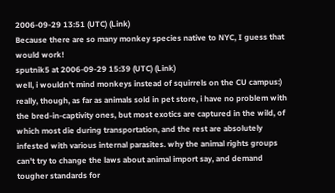2006-09-29 13:51 (UTC) (Link)
Because there are so many monkey species native to NYC, I guess that would work!
sputnik5 at 2006-09-29 15:39 (UTC) (Link)
well, i wouldn't mind monkeys instead of squirrels on the CU campus:)
really, though, as far as animals sold in pet store, i have no problem with the bred-in-captivity ones, but most exotics are captured in the wild, of which most die during transportation, and the rest are absolutely infested with various internal parasites. why the animal rights groups can't try to change the laws about animal import say, and demand tougher standards for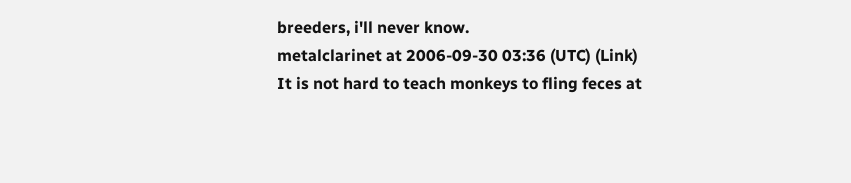breeders, i'll never know.
metalclarinet at 2006-09-30 03:36 (UTC) (Link)
It is not hard to teach monkeys to fling feces at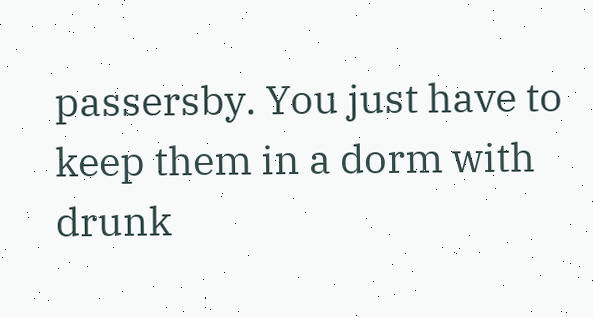passersby. You just have to keep them in a dorm with drunk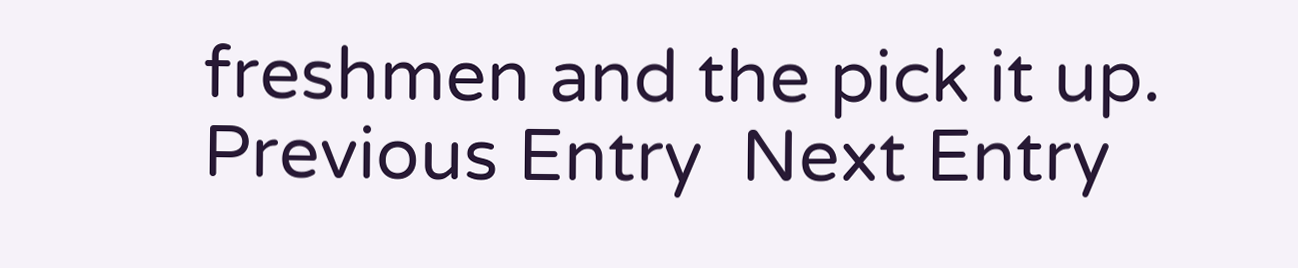freshmen and the pick it up.
Previous Entry  Next Entry